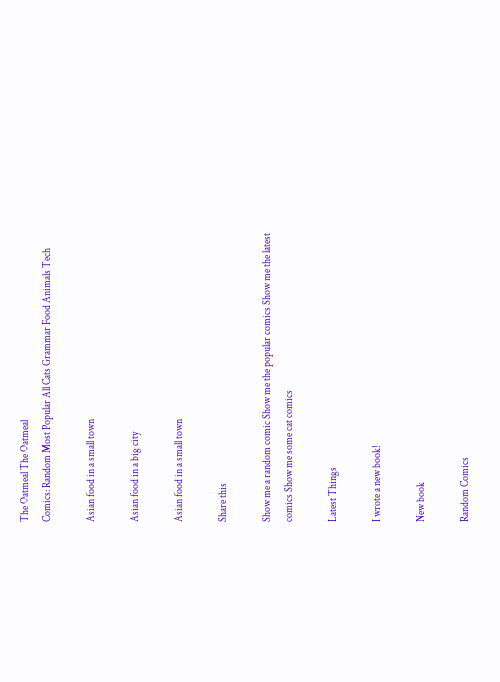The Oatmeal The Oatmeal
Comics: Random Most Popular All Cats Grammar Food Animals Tech

Asian food in a small town

Asian food in a big city

Asian food in a small town

Share this

Show me a random comic Show me the popular comics Show me the latest comics Show me some cat comics

Latest Things

I wrote a new book!

New book

Random Comics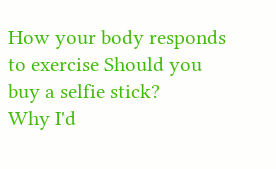How your body responds to exercise Should you buy a selfie stick?
Why I'd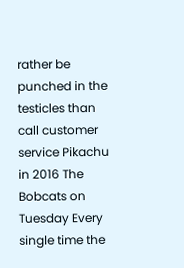rather be punched in the testicles than call customer service Pikachu in 2016 The Bobcats on Tuesday Every single time the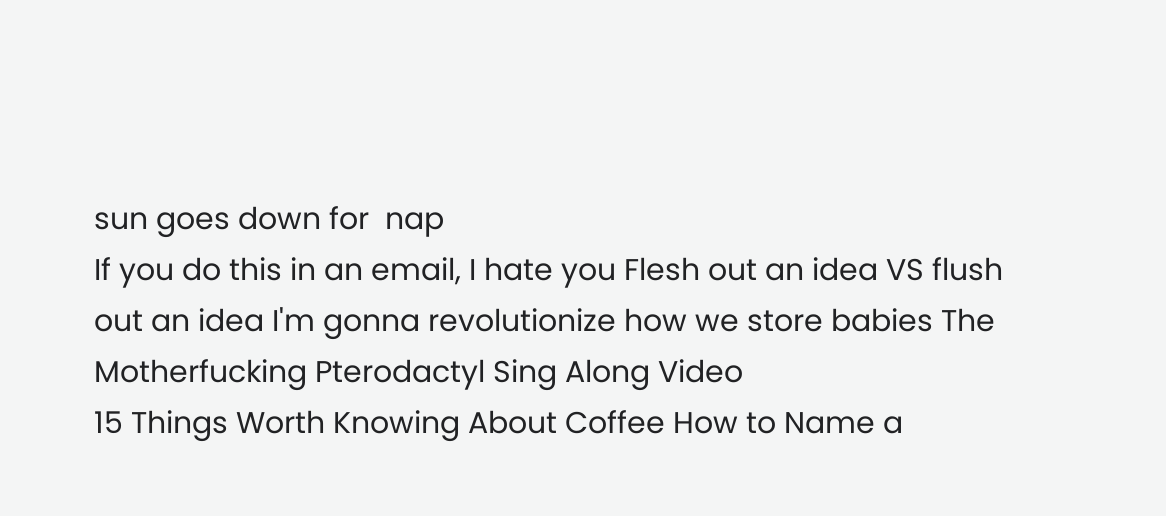sun goes down for  nap
If you do this in an email, I hate you Flesh out an idea VS flush out an idea I'm gonna revolutionize how we store babies The Motherfucking Pterodactyl Sing Along Video
15 Things Worth Knowing About Coffee How to Name a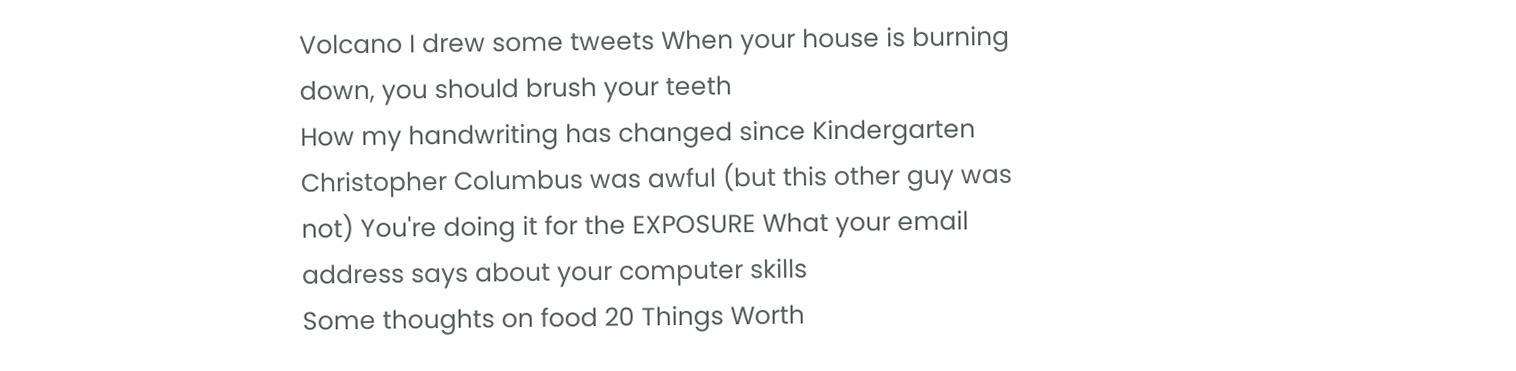Volcano I drew some tweets When your house is burning down, you should brush your teeth
How my handwriting has changed since Kindergarten Christopher Columbus was awful (but this other guy was not) You're doing it for the EXPOSURE What your email address says about your computer skills
Some thoughts on food 20 Things Worth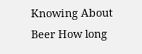Knowing About Beer How long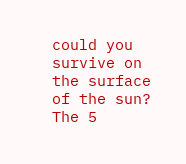could you survive on the surface of the sun? The 5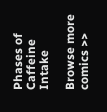Phases of Caffeine Intake

Browse more comics >>